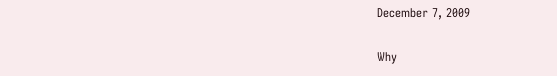December 7, 2009

Why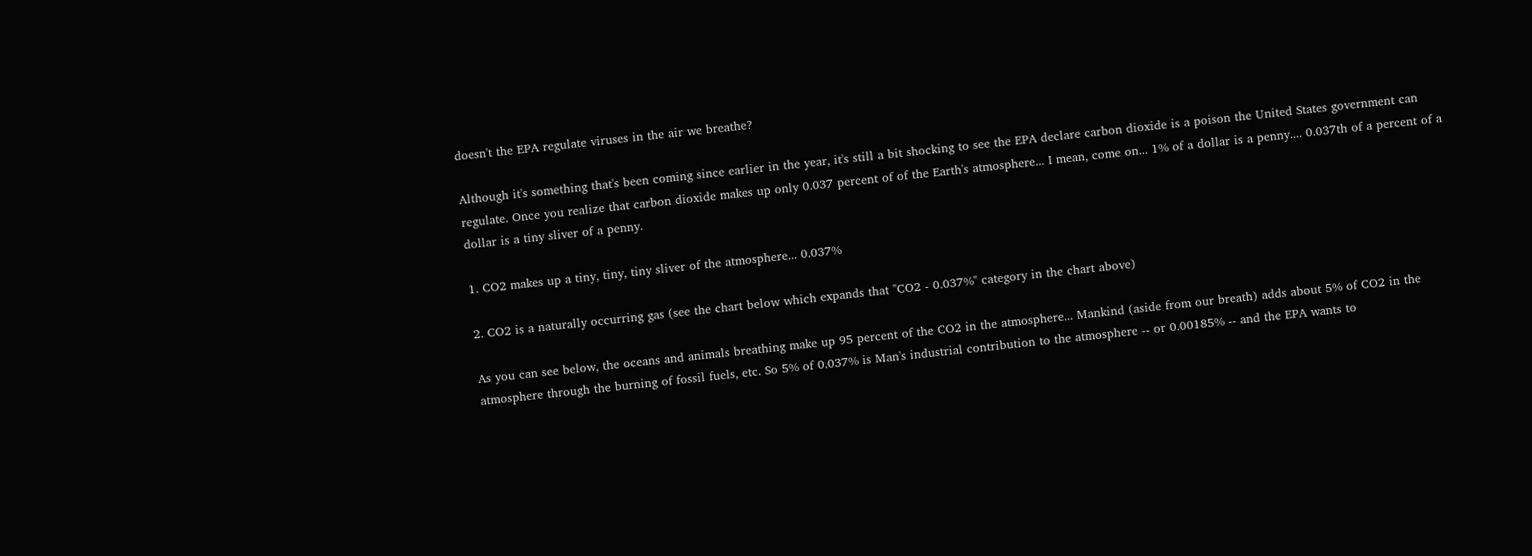doesn't the EPA regulate viruses in the air we breathe?

Although it's something that's been coming since earlier in the year, it's still a bit shocking to see the EPA declare carbon dioxide is a poison the United States government can regulate. Once you realize that carbon dioxide makes up only 0.037 percent of of the Earth's atmosphere... I mean, come on... 1% of a dollar is a penny.... 0.037th of a percent of a dollar is a tiny sliver of a penny.

1. CO2 makes up a tiny, tiny, tiny sliver of the atmosphere... 0.037%

2. CO2 is a naturally occurring gas (see the chart below which expands that "CO2 - 0.037%" category in the chart above)

As you can see below, the oceans and animals breathing make up 95 percent of the CO2 in the atmosphere... Mankind (aside from our breath) adds about 5% of CO2 in the atmosphere through the burning of fossil fuels, etc. So 5% of 0.037% is Man's industrial contribution to the atmosphere -- or 0.00185% -- and the EPA wants to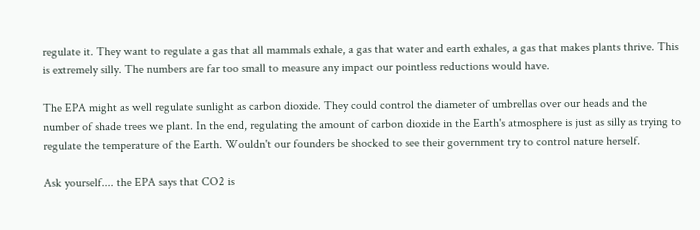regulate it. They want to regulate a gas that all mammals exhale, a gas that water and earth exhales, a gas that makes plants thrive. This is extremely silly. The numbers are far too small to measure any impact our pointless reductions would have.

The EPA might as well regulate sunlight as carbon dioxide. They could control the diameter of umbrellas over our heads and the number of shade trees we plant. In the end, regulating the amount of carbon dioxide in the Earth's atmosphere is just as silly as trying to regulate the temperature of the Earth. Wouldn't our founders be shocked to see their government try to control nature herself.

Ask yourself.... the EPA says that CO2 is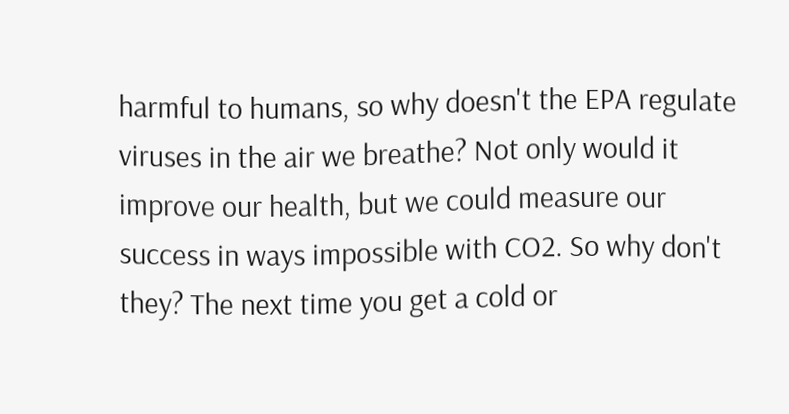harmful to humans, so why doesn't the EPA regulate viruses in the air we breathe? Not only would it improve our health, but we could measure our success in ways impossible with CO2. So why don't they? The next time you get a cold or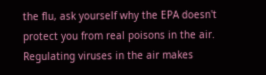the flu, ask yourself why the EPA doesn't protect you from real poisons in the air. Regulating viruses in the air makes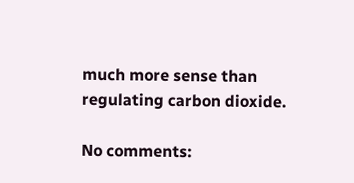much more sense than regulating carbon dioxide.

No comments: